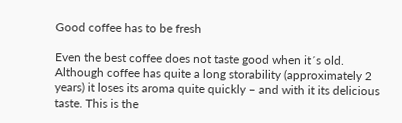Good coffee has to be fresh

Even the best coffee does not taste good when it´s old. Although coffee has quite a long storability (approximately 2 years) it loses its aroma quite quickly – and with it its delicious taste. This is the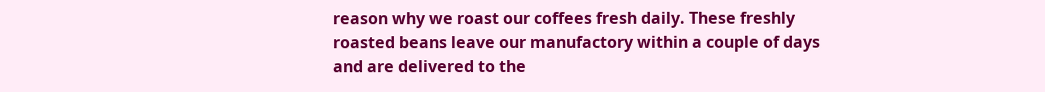reason why we roast our coffees fresh daily. These freshly roasted beans leave our manufactory within a couple of days and are delivered to the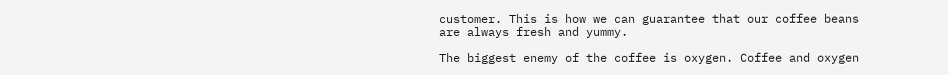customer. This is how we can guarantee that our coffee beans are always fresh and yummy.

The biggest enemy of the coffee is oxygen. Coffee and oxygen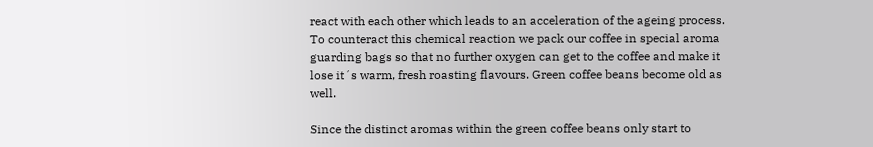react with each other which leads to an acceleration of the ageing process. To counteract this chemical reaction we pack our coffee in special aroma guarding bags so that no further oxygen can get to the coffee and make it lose it´s warm, fresh roasting flavours. Green coffee beans become old as well.

Since the distinct aromas within the green coffee beans only start to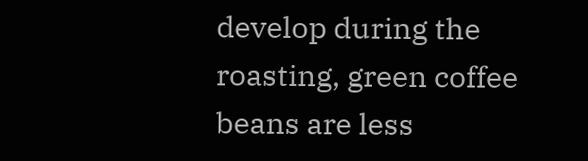develop during the roasting, green coffee beans are less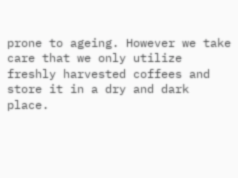prone to ageing. However we take care that we only utilize freshly harvested coffees and store it in a dry and dark place.